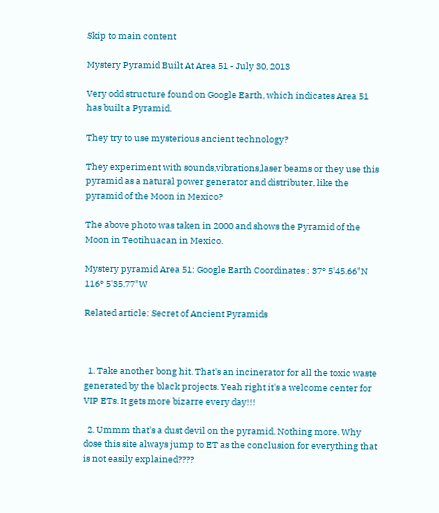Skip to main content

Mystery Pyramid Built At Area 51 - July 30, 2013

Very odd structure found on Google Earth, which indicates Area 51 has built a Pyramid.

They try to use mysterious ancient technology?

They experiment with sounds,vibrations,laser beams or they use this pyramid as a natural power generator and distributer, like the pyramid of the Moon in Mexico?

The above photo was taken in 2000 and shows the Pyramid of the Moon in Teotihuacan in Mexico.

Mystery pyramid Area 51: Google Earth Coordinates : 37° 5'45.66"N 116° 5'35.77"W

Related article: Secret of Ancient Pyramids



  1. Take another bong hit. That's an incinerator for all the toxic waste generated by the black projects. Yeah right it's a welcome center for VIP ETs. It gets more bizarre every day!!!

  2. Ummm that's a dust devil on the pyramid. Nothing more. Why dose this site always jump to ET as the conclusion for everything that is not easily explained????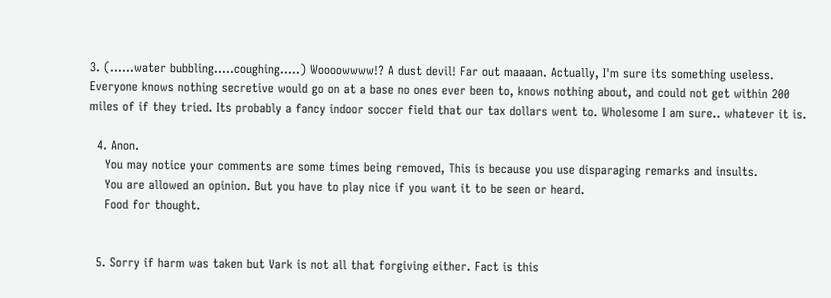3. (......water bubbling.....coughing.....) Woooowwww!? A dust devil! Far out maaaan. Actually, I'm sure its something useless. Everyone knows nothing secretive would go on at a base no ones ever been to, knows nothing about, and could not get within 200 miles of if they tried. Its probably a fancy indoor soccer field that our tax dollars went to. Wholesome I am sure.. whatever it is.

  4. Anon.
    You may notice your comments are some times being removed, This is because you use disparaging remarks and insults.
    You are allowed an opinion. But you have to play nice if you want it to be seen or heard.
    Food for thought.


  5. Sorry if harm was taken but Vark is not all that forgiving either. Fact is this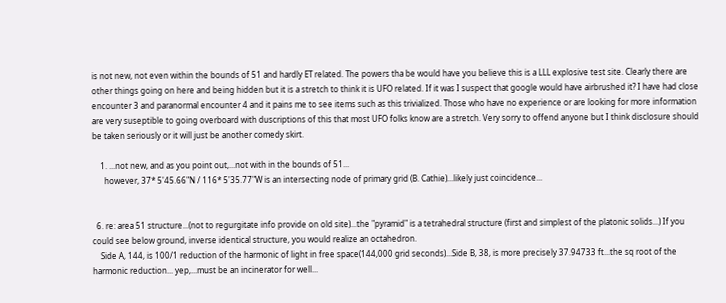is not new, not even within the bounds of 51 and hardly ET related. The powers tha be would have you believe this is a LLL explosive test site. Clearly there are other things going on here and being hidden but it is a stretch to think it is UFO related. If it was I suspect that google would have airbrushed it? I have had close encounter 3 and paranormal encounter 4 and it pains me to see items such as this trivialized. Those who have no experience or are looking for more information are very suseptible to going overboard with duscriptions of this that most UFO folks know are a stretch. Very sorry to offend anyone but I think disclosure should be taken seriously or it will just be another comedy skirt.

    1. ...not new, and as you point out,...not with in the bounds of 51...
      however, 37* 5'45.66"N / 116* 5'35.77"W is an intersecting node of primary grid (B. Cathie)...likely just coincidence...


  6. re: area 51 structure...(not to regurgitate info provide on old site)...the "pyramid" is a tetrahedral structure (first and simplest of the platonic solids...) If you could see below ground, inverse identical structure, you would realize an octahedron.
    Side A, 144, is 100/1 reduction of the harmonic of light in free space(144,000 grid seconds)...Side B, 38, is more precisely 37.94733 ft...the sq root of the harmonic reduction... yep,...must be an incinerator for well...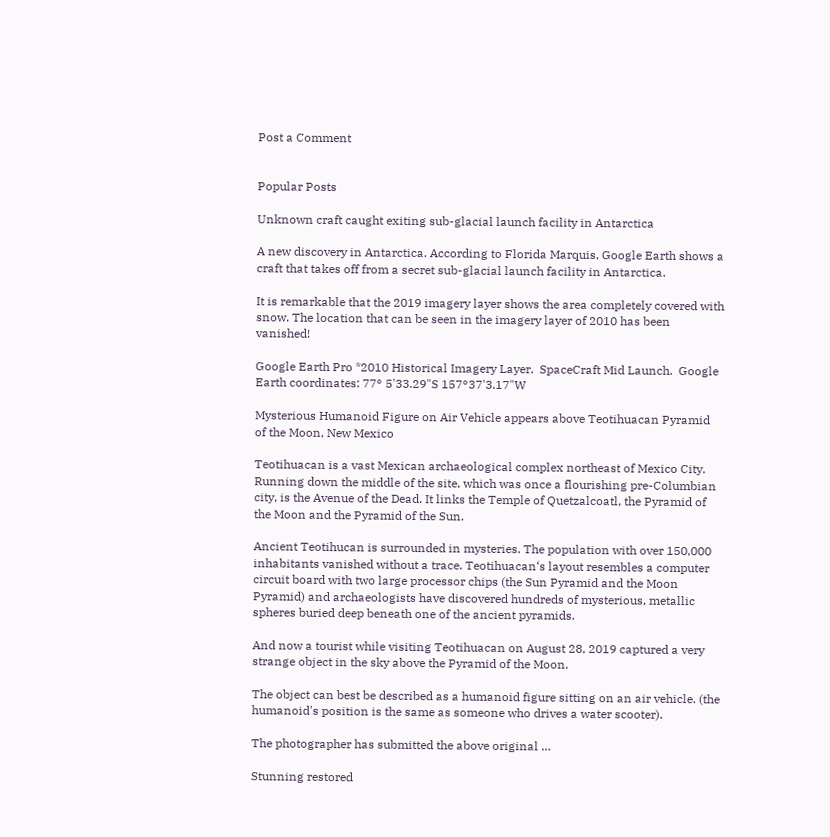Post a Comment


Popular Posts

Unknown craft caught exiting sub-glacial launch facility in Antarctica

A new discovery in Antarctica. According to Florida Marquis, Google Earth shows a craft that takes off from a secret sub-glacial launch facility in Antarctica.

It is remarkable that the 2019 imagery layer shows the area completely covered with snow. The location that can be seen in the imagery layer of 2010 has been vanished!

Google Earth Pro *2010 Historical Imagery Layer.  SpaceCraft Mid Launch.  Google Earth coordinates: 77° 5'33.29"S 157°37'3.17"W

Mysterious Humanoid Figure on Air Vehicle appears above Teotihuacan Pyramid of the Moon, New Mexico

Teotihuacan is a vast Mexican archaeological complex northeast of Mexico City. Running down the middle of the site, which was once a flourishing pre-Columbian city, is the Avenue of the Dead. It links the Temple of Quetzalcoatl, the Pyramid of the Moon and the Pyramid of the Sun.

Ancient Teotihucan is surrounded in mysteries. The population with over 150,000 inhabitants vanished without a trace. Teotihuacan‘s layout resembles a computer circuit board with two large processor chips (the Sun Pyramid and the Moon Pyramid) and archaeologists have discovered hundreds of mysterious, metallic spheres buried deep beneath one of the ancient pyramids.

And now a tourist while visiting Teotihuacan on August 28, 2019 captured a very strange object in the sky above the Pyramid of the Moon.

The object can best be described as a humanoid figure sitting on an air vehicle. (the humanoid's position is the same as someone who drives a water scooter).

The photographer has submitted the above original …

Stunning restored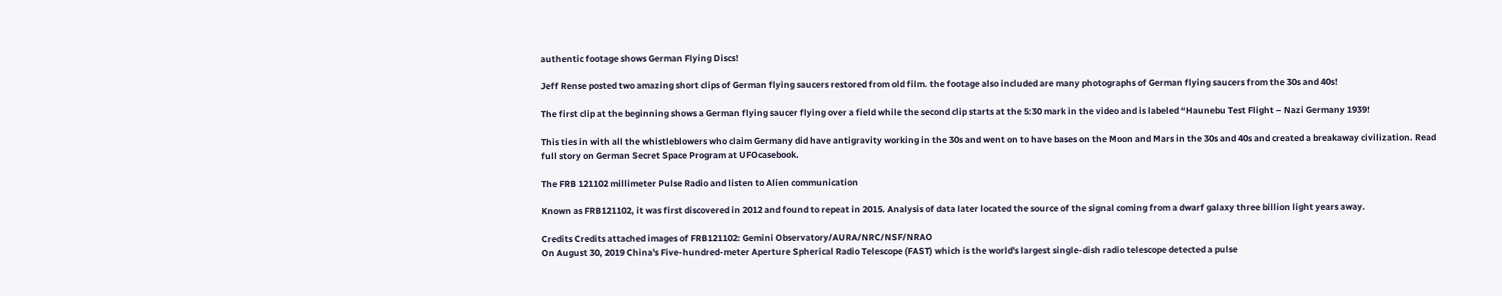authentic footage shows German Flying Discs!

Jeff Rense posted two amazing short clips of German flying saucers restored from old film. the footage also included are many photographs of German flying saucers from the 30s and 40s!

The first clip at the beginning shows a German flying saucer flying over a field while the second clip starts at the 5:30 mark in the video and is labeled “Haunebu Test Flight – Nazi Germany 1939!

This ties in with all the whistleblowers who claim Germany did have antigravity working in the 30s and went on to have bases on the Moon and Mars in the 30s and 40s and created a breakaway civilization. Read full story on German Secret Space Program at UFOcasebook.

The FRB 121102 millimeter Pulse Radio and listen to Alien communication

Known as FRB121102, it was first discovered in 2012 and found to repeat in 2015. Analysis of data later located the source of the signal coming from a dwarf galaxy three billion light years away.

Credits Credits attached images of FRB121102: Gemini Observatory/AURA/NRC/NSF/NRAO
On August 30, 2019 China's Five-hundred-meter Aperture Spherical Radio Telescope (FAST) which is the world's largest single-dish radio telescope detected a pulse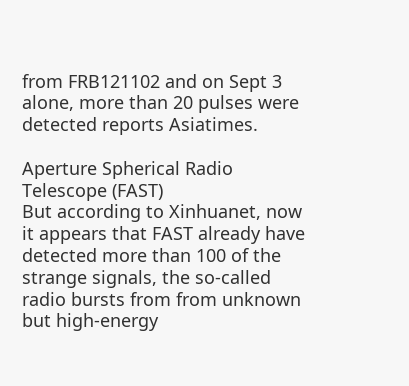from FRB121102 and on Sept 3 alone, more than 20 pulses were detected reports Asiatimes.

Aperture Spherical Radio Telescope (FAST)
But according to Xinhuanet, now it appears that FAST already have detected more than 100 of the strange signals, the so-called radio bursts from from unknown but high-energy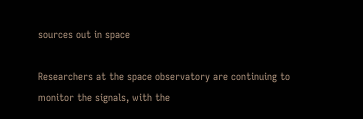sources out in space

Researchers at the space observatory are continuing to monitor the signals, with the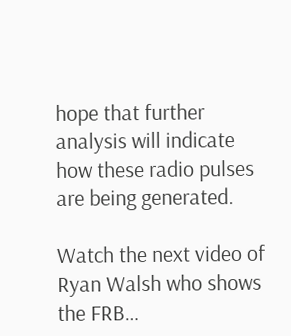hope that further analysis will indicate how these radio pulses are being generated.

Watch the next video of Ryan Walsh who shows the FRB…